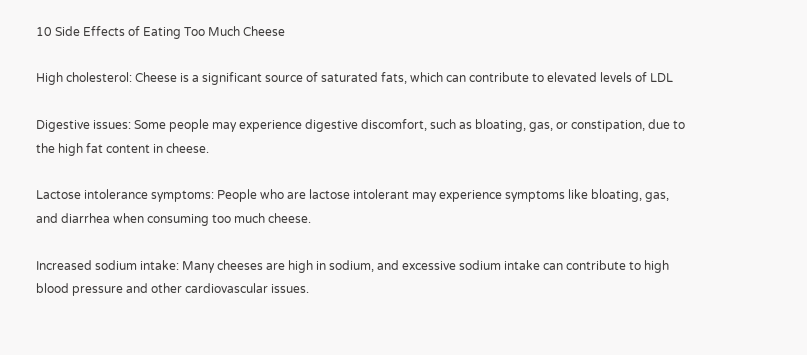10 Side Effects of Eating Too Much Cheese

High cholesterol: Cheese is a significant source of saturated fats, which can contribute to elevated levels of LDL

Digestive issues: Some people may experience digestive discomfort, such as bloating, gas, or constipation, due to the high fat content in cheese.

Lactose intolerance symptoms: People who are lactose intolerant may experience symptoms like bloating, gas, and diarrhea when consuming too much cheese.

Increased sodium intake: Many cheeses are high in sodium, and excessive sodium intake can contribute to high blood pressure and other cardiovascular issues.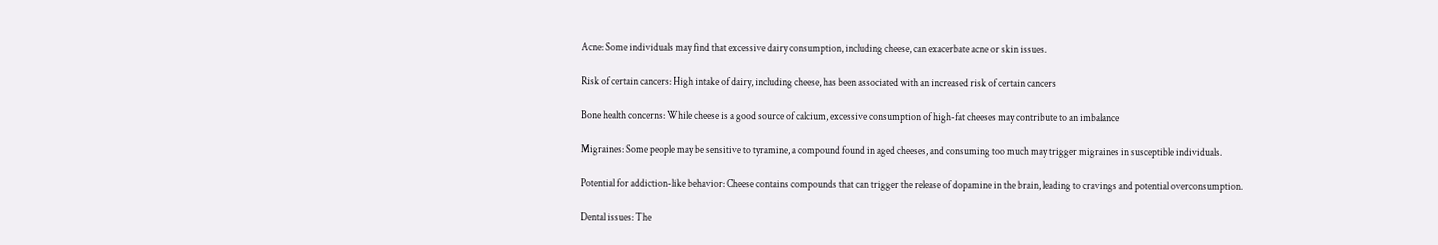Acne: Some individuals may find that excessive dairy consumption, including cheese, can exacerbate acne or skin issues.

Risk of certain cancers: High intake of dairy, including cheese, has been associated with an increased risk of certain cancers

Bone health concerns: While cheese is a good source of calcium, excessive consumption of high-fat cheeses may contribute to an imbalance

Migraines: Some people may be sensitive to tyramine, a compound found in aged cheeses, and consuming too much may trigger migraines in susceptible individuals.

Potential for addiction-like behavior: Cheese contains compounds that can trigger the release of dopamine in the brain, leading to cravings and potential overconsumption.

Dental issues: The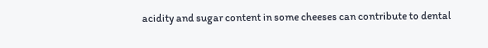acidity and sugar content in some cheeses can contribute to dental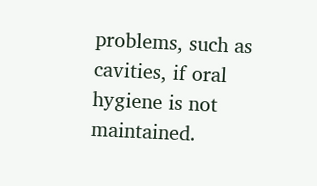problems, such as cavities, if oral hygiene is not maintained.